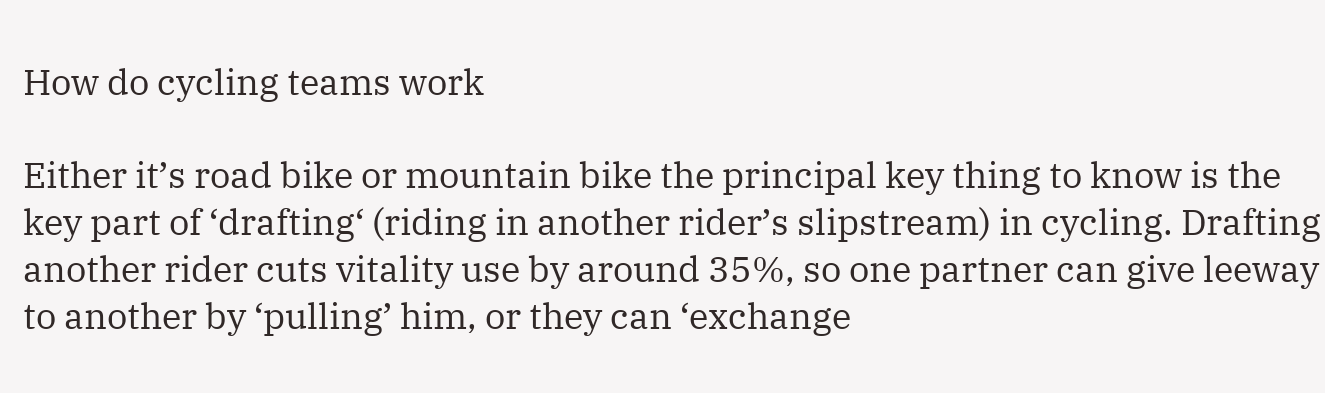How do cycling teams work

Either it’s road bike or mountain bike the principal key thing to know is the key part of ‘drafting‘ (riding in another rider’s slipstream) in cycling. Drafting another rider cuts vitality use by around 35%, so one partner can give leeway to another by ‘pulling’ him, or they can ‘exchange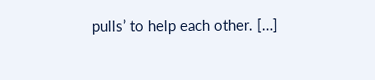pulls’ to help each other. […]